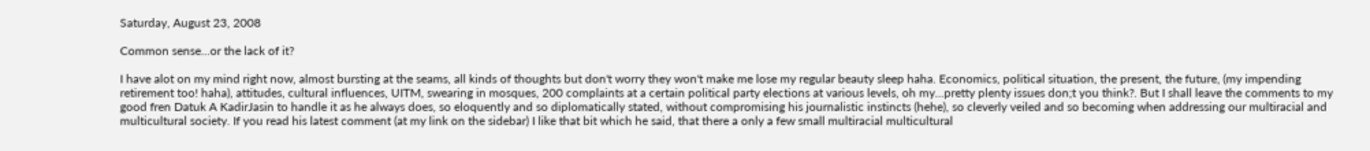Saturday, August 23, 2008

Common sense...or the lack of it?

I have alot on my mind right now, almost bursting at the seams, all kinds of thoughts but don't worry they won't make me lose my regular beauty sleep haha. Economics, political situation, the present, the future, (my impending retirement too! haha), attitudes, cultural influences, UITM, swearing in mosques, 200 complaints at a certain political party elections at various levels, oh my...pretty plenty issues don;t you think?. But I shall leave the comments to my good fren Datuk A KadirJasin to handle it as he always does, so eloquently and so diplomatically stated, without compromising his journalistic instincts (hehe), so cleverly veiled and so becoming when addressing our multiracial and multicultural society. If you read his latest comment (at my link on the sidebar) I like that bit which he said, that there a only a few small multiracial multicultural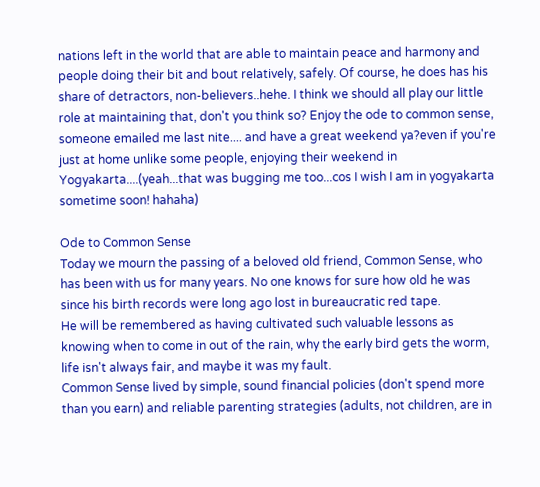nations left in the world that are able to maintain peace and harmony and people doing their bit and bout relatively, safely. Of course, he does has his share of detractors, non-believers..hehe. I think we should all play our little role at maintaining that, don't you think so? Enjoy the ode to common sense, someone emailed me last nite.... and have a great weekend ya?even if you're just at home unlike some people, enjoying their weekend in Yogyakarta....(yeah...that was bugging me too...cos I wish I am in yogyakarta sometime soon! hahaha)

Ode to Common Sense
Today we mourn the passing of a beloved old friend, Common Sense, who has been with us for many years. No one knows for sure how old he was since his birth records were long ago lost in bureaucratic red tape.
He will be remembered as having cultivated such valuable lessons as knowing when to come in out of the rain, why the early bird gets the worm, life isn't always fair, and maybe it was my fault.
Common Sense lived by simple, sound financial policies (don't spend more than you earn) and reliable parenting strategies (adults, not children, are in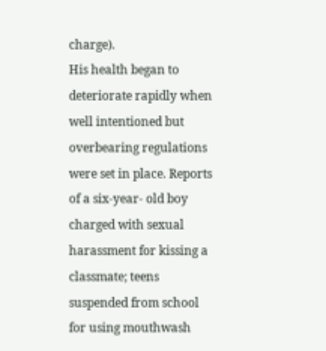charge).
His health began to deteriorate rapidly when well intentioned but overbearing regulations were set in place. Reports of a six-year- old boy charged with sexual harassment for kissing a classmate; teens suspended from school for using mouthwash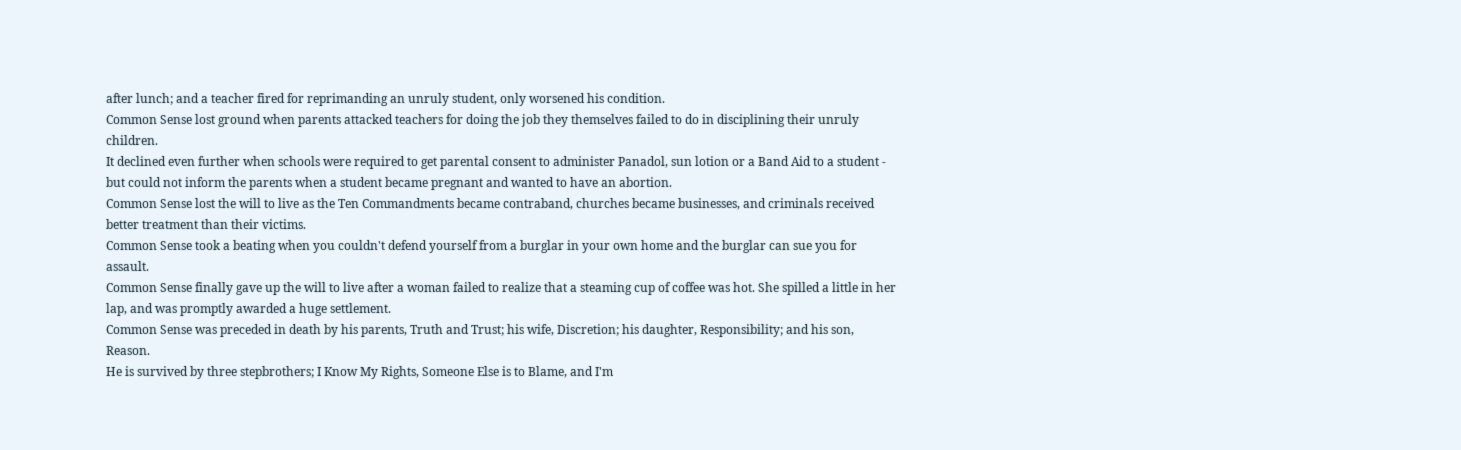after lunch; and a teacher fired for reprimanding an unruly student, only worsened his condition.
Common Sense lost ground when parents attacked teachers for doing the job they themselves failed to do in disciplining their unruly children.
It declined even further when schools were required to get parental consent to administer Panadol, sun lotion or a Band Aid to a student - but could not inform the parents when a student became pregnant and wanted to have an abortion.
Common Sense lost the will to live as the Ten Commandments became contraband, churches became businesses, and criminals received better treatment than their victims.
Common Sense took a beating when you couldn't defend yourself from a burglar in your own home and the burglar can sue you for assault.
Common Sense finally gave up the will to live after a woman failed to realize that a steaming cup of coffee was hot. She spilled a little in her lap, and was promptly awarded a huge settlement.
Common Sense was preceded in death by his parents, Truth and Trust; his wife, Discretion; his daughter, Responsibility; and his son, Reason.
He is survived by three stepbrothers; I Know My Rights, Someone Else is to Blame, and I'm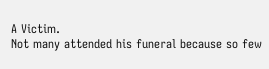A Victim.
Not many attended his funeral because so few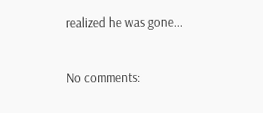realized he was gone...

No comments: